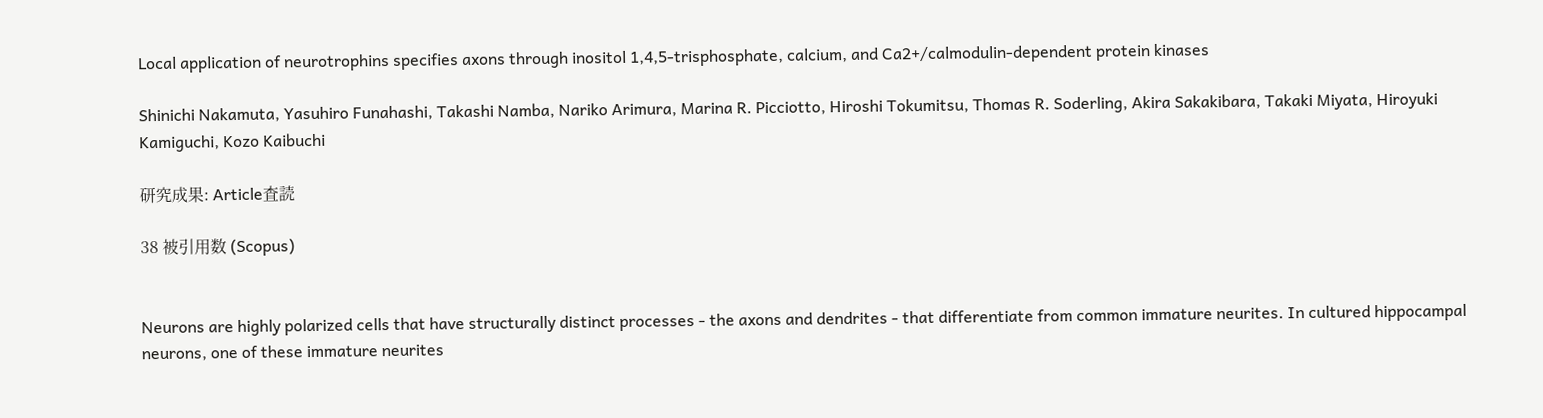Local application of neurotrophins specifies axons through inositol 1,4,5-trisphosphate, calcium, and Ca2+/calmodulin-dependent protein kinases

Shinichi Nakamuta, Yasuhiro Funahashi, Takashi Namba, Nariko Arimura, Marina R. Picciotto, Hiroshi Tokumitsu, Thomas R. Soderling, Akira Sakakibara, Takaki Miyata, Hiroyuki Kamiguchi, Kozo Kaibuchi

研究成果: Article査読

38 被引用数 (Scopus)


Neurons are highly polarized cells that have structurally distinct processes - the axons and dendrites - that differentiate from common immature neurites. In cultured hippocampal neurons, one of these immature neurites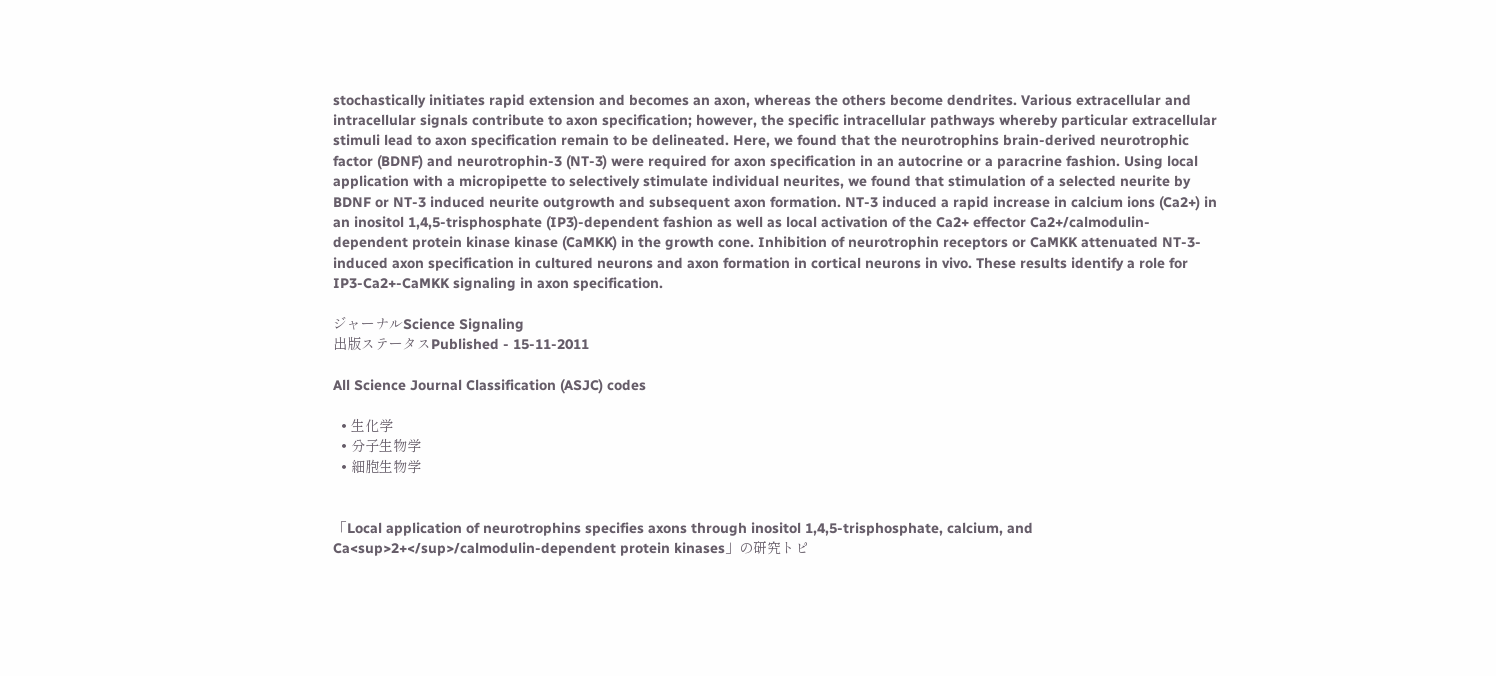stochastically initiates rapid extension and becomes an axon, whereas the others become dendrites. Various extracellular and intracellular signals contribute to axon specification; however, the specific intracellular pathways whereby particular extracellular stimuli lead to axon specification remain to be delineated. Here, we found that the neurotrophins brain-derived neurotrophic factor (BDNF) and neurotrophin-3 (NT-3) were required for axon specification in an autocrine or a paracrine fashion. Using local application with a micropipette to selectively stimulate individual neurites, we found that stimulation of a selected neurite by BDNF or NT-3 induced neurite outgrowth and subsequent axon formation. NT-3 induced a rapid increase in calcium ions (Ca2+) in an inositol 1,4,5-trisphosphate (IP3)-dependent fashion as well as local activation of the Ca2+ effector Ca2+/calmodulin- dependent protein kinase kinase (CaMKK) in the growth cone. Inhibition of neurotrophin receptors or CaMKK attenuated NT-3-induced axon specification in cultured neurons and axon formation in cortical neurons in vivo. These results identify a role for IP3-Ca2+-CaMKK signaling in axon specification.

ジャーナルScience Signaling
出版ステータスPublished - 15-11-2011

All Science Journal Classification (ASJC) codes

  • 生化学
  • 分子生物学
  • 細胞生物学


「Local application of neurotrophins specifies axons through inositol 1,4,5-trisphosphate, calcium, and Ca<sup>2+</sup>/calmodulin-dependent protein kinases」の研究トピ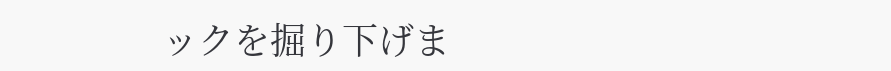ックを掘り下げま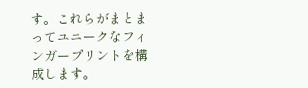す。これらがまとまってユニークなフィンガープリントを構成します。